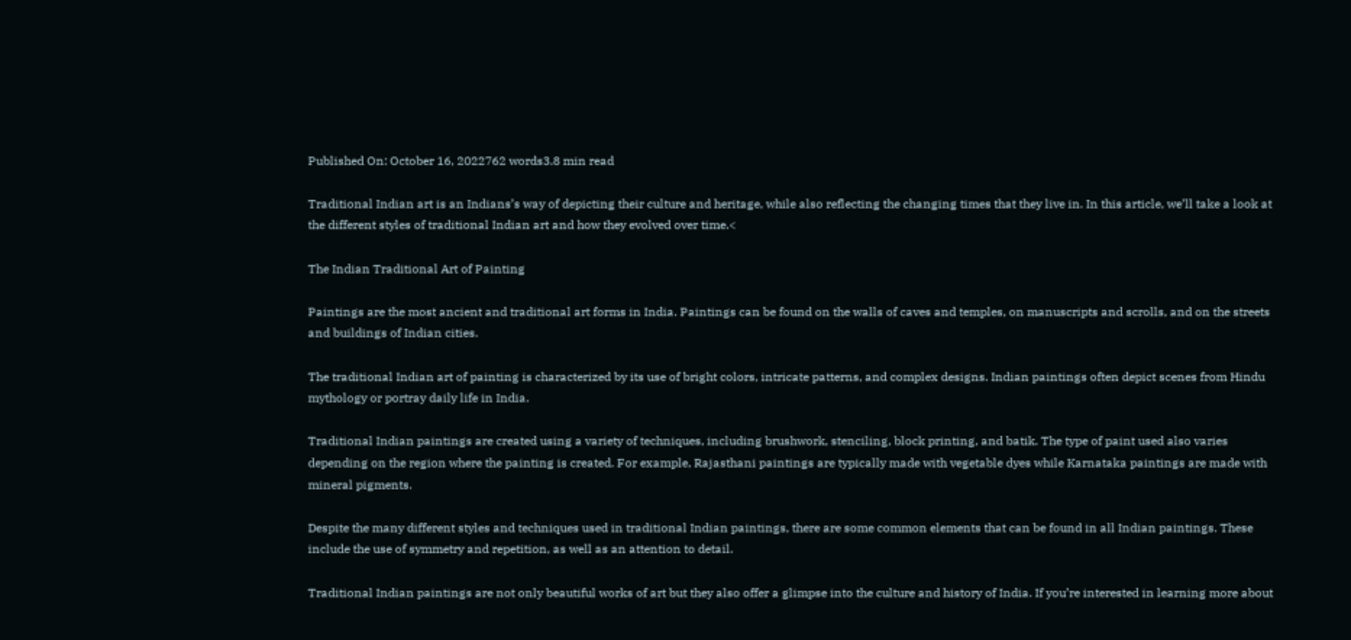Published On: October 16, 2022762 words3.8 min read

Traditional Indian art is an Indians’s way of depicting their culture and heritage, while also reflecting the changing times that they live in. In this article, we’ll take a look at the different styles of traditional Indian art and how they evolved over time.<

The Indian Traditional Art of Painting

Paintings are the most ancient and traditional art forms in India. Paintings can be found on the walls of caves and temples, on manuscripts and scrolls, and on the streets and buildings of Indian cities.

The traditional Indian art of painting is characterized by its use of bright colors, intricate patterns, and complex designs. Indian paintings often depict scenes from Hindu mythology or portray daily life in India.

Traditional Indian paintings are created using a variety of techniques, including brushwork, stenciling, block printing, and batik. The type of paint used also varies depending on the region where the painting is created. For example, Rajasthani paintings are typically made with vegetable dyes while Karnataka paintings are made with mineral pigments.

Despite the many different styles and techniques used in traditional Indian paintings, there are some common elements that can be found in all Indian paintings. These include the use of symmetry and repetition, as well as an attention to detail.

Traditional Indian paintings are not only beautiful works of art but they also offer a glimpse into the culture and history of India. If you’re interested in learning more about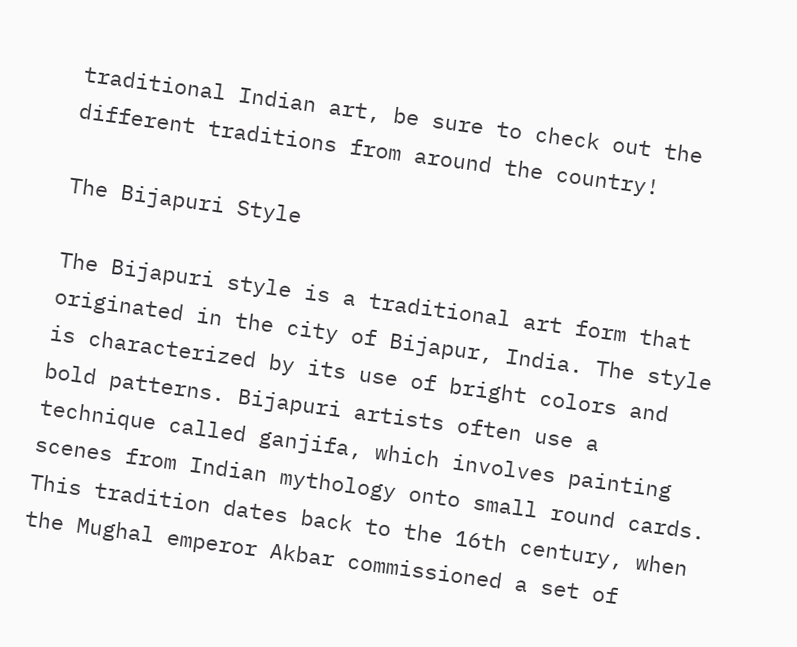traditional Indian art, be sure to check out the different traditions from around the country!

The Bijapuri Style

The Bijapuri style is a traditional art form that originated in the city of Bijapur, India. The style is characterized by its use of bright colors and bold patterns. Bijapuri artists often use a technique called ganjifa, which involves painting scenes from Indian mythology onto small round cards. This tradition dates back to the 16th century, when the Mughal emperor Akbar commissioned a set of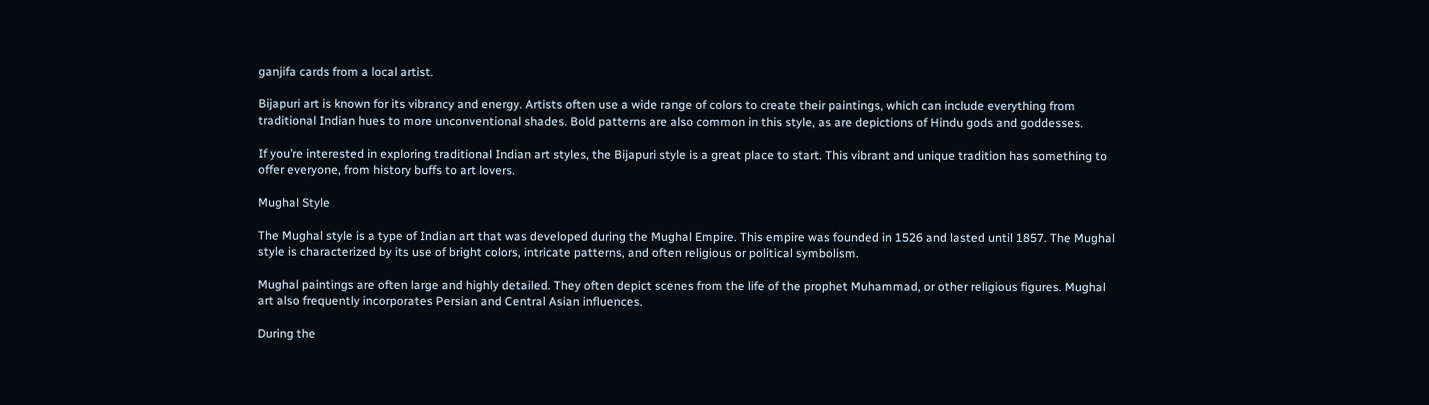ganjifa cards from a local artist.

Bijapuri art is known for its vibrancy and energy. Artists often use a wide range of colors to create their paintings, which can include everything from traditional Indian hues to more unconventional shades. Bold patterns are also common in this style, as are depictions of Hindu gods and goddesses.

If you’re interested in exploring traditional Indian art styles, the Bijapuri style is a great place to start. This vibrant and unique tradition has something to offer everyone, from history buffs to art lovers.

Mughal Style

The Mughal style is a type of Indian art that was developed during the Mughal Empire. This empire was founded in 1526 and lasted until 1857. The Mughal style is characterized by its use of bright colors, intricate patterns, and often religious or political symbolism.

Mughal paintings are often large and highly detailed. They often depict scenes from the life of the prophet Muhammad, or other religious figures. Mughal art also frequently incorporates Persian and Central Asian influences.

During the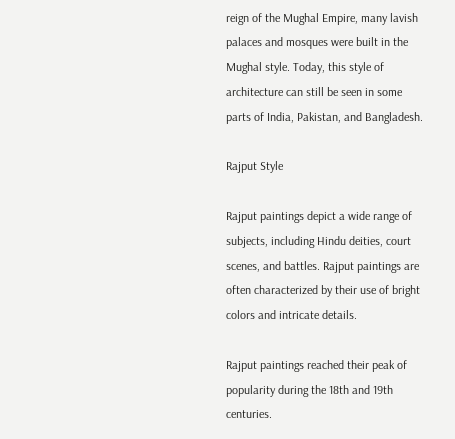reign of the Mughal Empire, many lavish palaces and mosques were built in the Mughal style. Today, this style of architecture can still be seen in some parts of India, Pakistan, and Bangladesh.

Rajput Style

Rajput paintings depict a wide range of subjects, including Hindu deities, court scenes, and battles. Rajput paintings are often characterized by their use of bright colors and intricate details.

Rajput paintings reached their peak of popularity during the 18th and 19th centuries.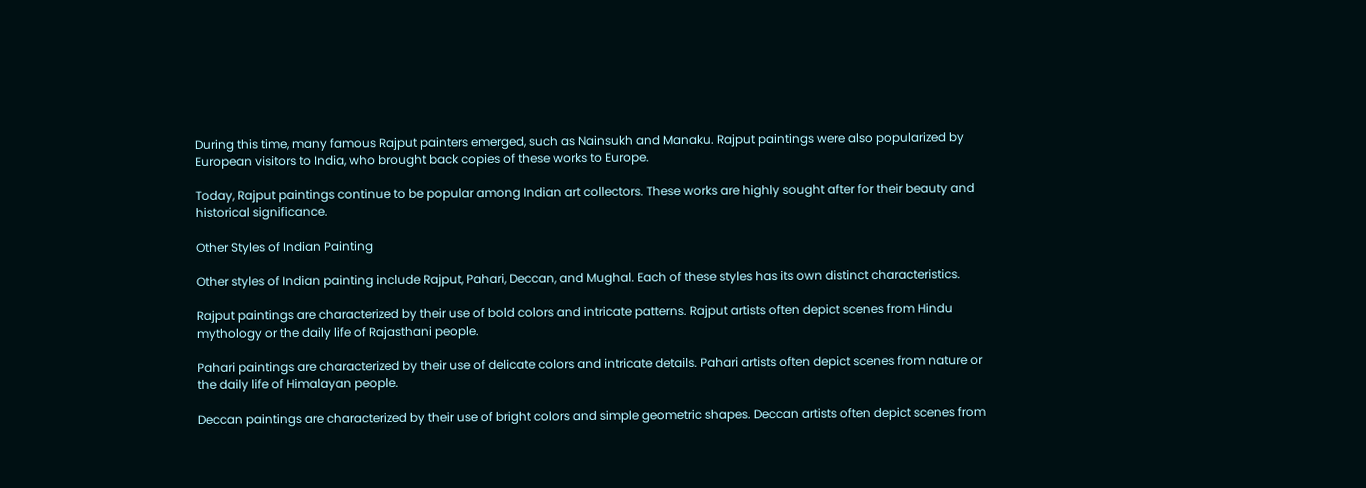During this time, many famous Rajput painters emerged, such as Nainsukh and Manaku. Rajput paintings were also popularized by European visitors to India, who brought back copies of these works to Europe.

Today, Rajput paintings continue to be popular among Indian art collectors. These works are highly sought after for their beauty and historical significance.

Other Styles of Indian Painting

Other styles of Indian painting include Rajput, Pahari, Deccan, and Mughal. Each of these styles has its own distinct characteristics.

Rajput paintings are characterized by their use of bold colors and intricate patterns. Rajput artists often depict scenes from Hindu mythology or the daily life of Rajasthani people.

Pahari paintings are characterized by their use of delicate colors and intricate details. Pahari artists often depict scenes from nature or the daily life of Himalayan people.

Deccan paintings are characterized by their use of bright colors and simple geometric shapes. Deccan artists often depict scenes from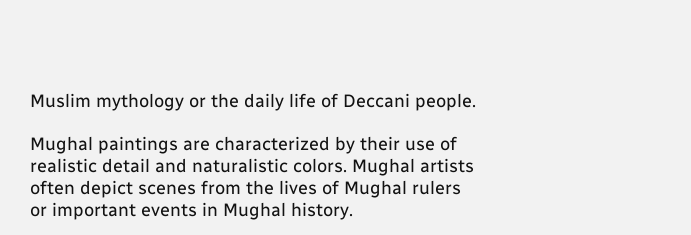Muslim mythology or the daily life of Deccani people.

Mughal paintings are characterized by their use of realistic detail and naturalistic colors. Mughal artists often depict scenes from the lives of Mughal rulers or important events in Mughal history.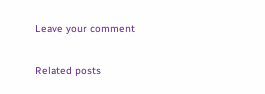Leave your comment

Related posts